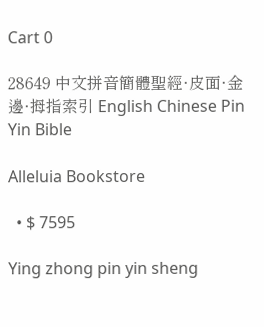Cart 0

28649 中文拼音簡體聖經·皮面·金邊·拇指索引 English Chinese Pin Yin Bible

Alleluia Bookstore

  • $ 7595

Ying zhong pin yin sheng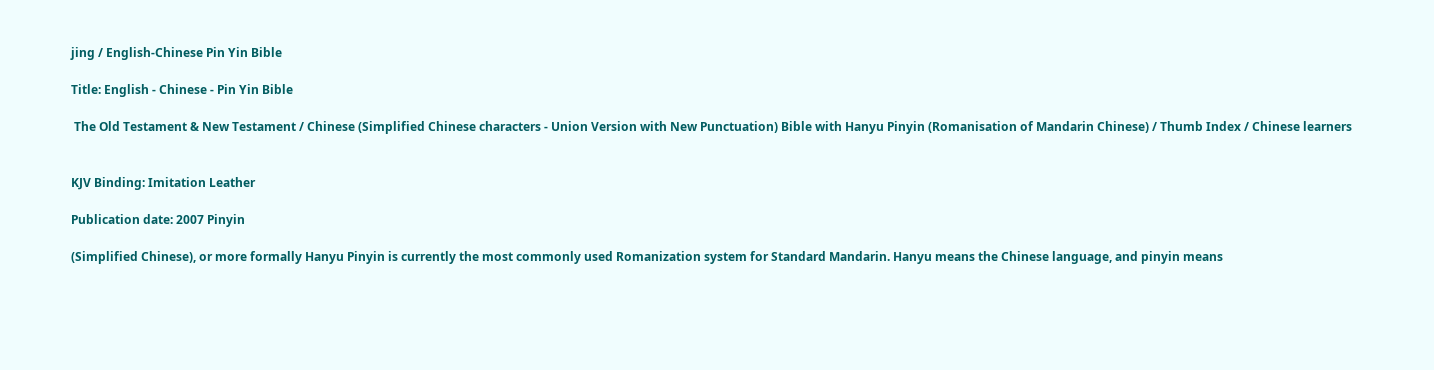jing / English-Chinese Pin Yin Bible

Title: English - Chinese - Pin Yin Bible

 The Old Testament & New Testament / Chinese (Simplified Chinese characters - Union Version with New Punctuation) Bible with Hanyu Pinyin (Romanisation of Mandarin Chinese) / Thumb Index / Chinese learners


KJV Binding: Imitation Leather

Publication date: 2007 Pinyin

(Simplified Chinese), or more formally Hanyu Pinyin is currently the most commonly used Romanization system for Standard Mandarin. Hanyu means the Chinese language, and pinyin means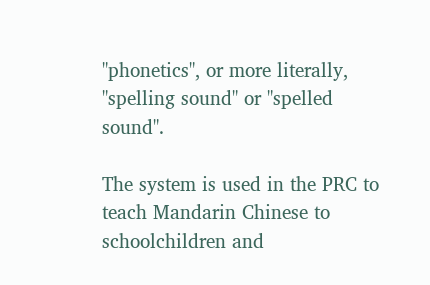"phonetics", or more literally, "spelling sound" or "spelled sound".

The system is used in the PRC to teach Mandarin Chinese to schoolchildren and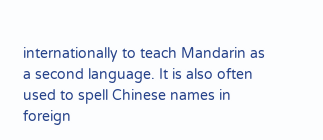internationally to teach Mandarin as a second language. It is also often used to spell Chinese names in foreign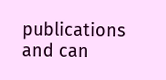publications and can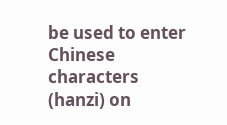be used to enter Chinese characters (hanzi) on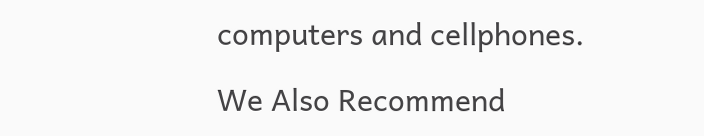computers and cellphones.

We Also Recommend